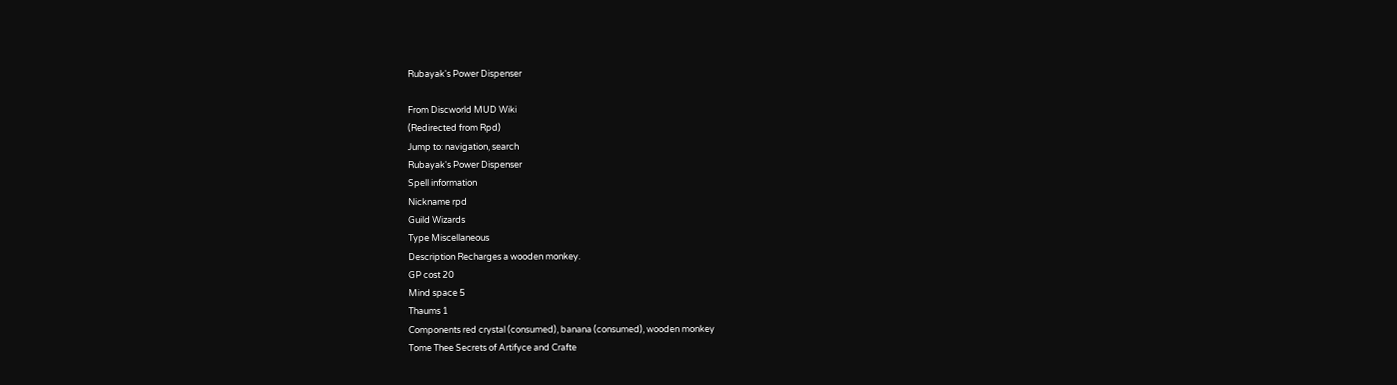Rubayak's Power Dispenser

From Discworld MUD Wiki
(Redirected from Rpd)
Jump to: navigation, search
Rubayak's Power Dispenser
Spell information
Nickname rpd
Guild Wizards
Type Miscellaneous
Description Recharges a wooden monkey.
GP cost 20
Mind space 5
Thaums 1
Components red crystal (consumed), banana (consumed), wooden monkey
Tome Thee Secrets of Artifyce and Crafte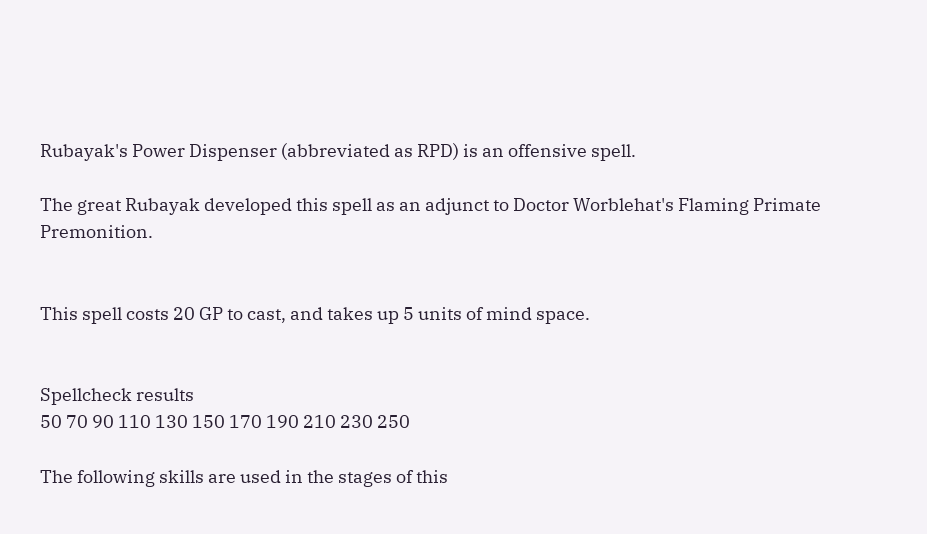Rubayak's Power Dispenser (abbreviated as RPD) is an offensive spell.

The great Rubayak developed this spell as an adjunct to Doctor Worblehat's Flaming Primate Premonition.


This spell costs 20 GP to cast, and takes up 5 units of mind space.


Spellcheck results
50 70 90 110 130 150 170 190 210 230 250

The following skills are used in the stages of this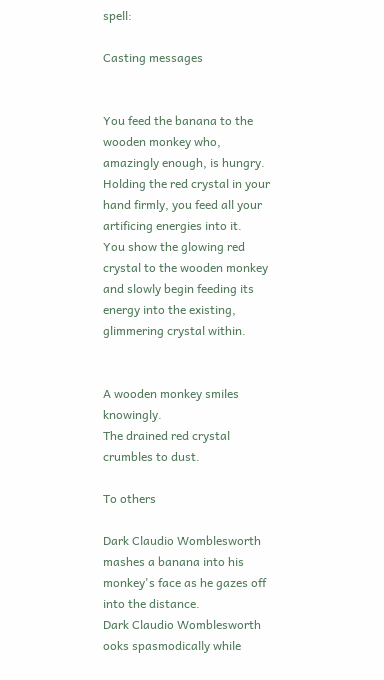spell:

Casting messages


You feed the banana to the wooden monkey who, amazingly enough, is hungry.
Holding the red crystal in your hand firmly, you feed all your artificing energies into it.
You show the glowing red crystal to the wooden monkey and slowly begin feeding its energy into the existing, glimmering crystal within.


A wooden monkey smiles knowingly.
The drained red crystal crumbles to dust.

To others

Dark Claudio Womblesworth mashes a banana into his monkey's face as he gazes off into the distance.
Dark Claudio Womblesworth ooks spasmodically while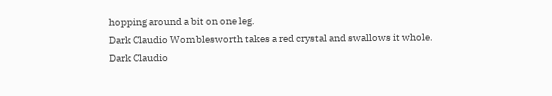hopping around a bit on one leg.
Dark Claudio Womblesworth takes a red crystal and swallows it whole.
Dark Claudio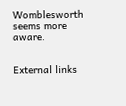Womblesworth seems more aware.


External links